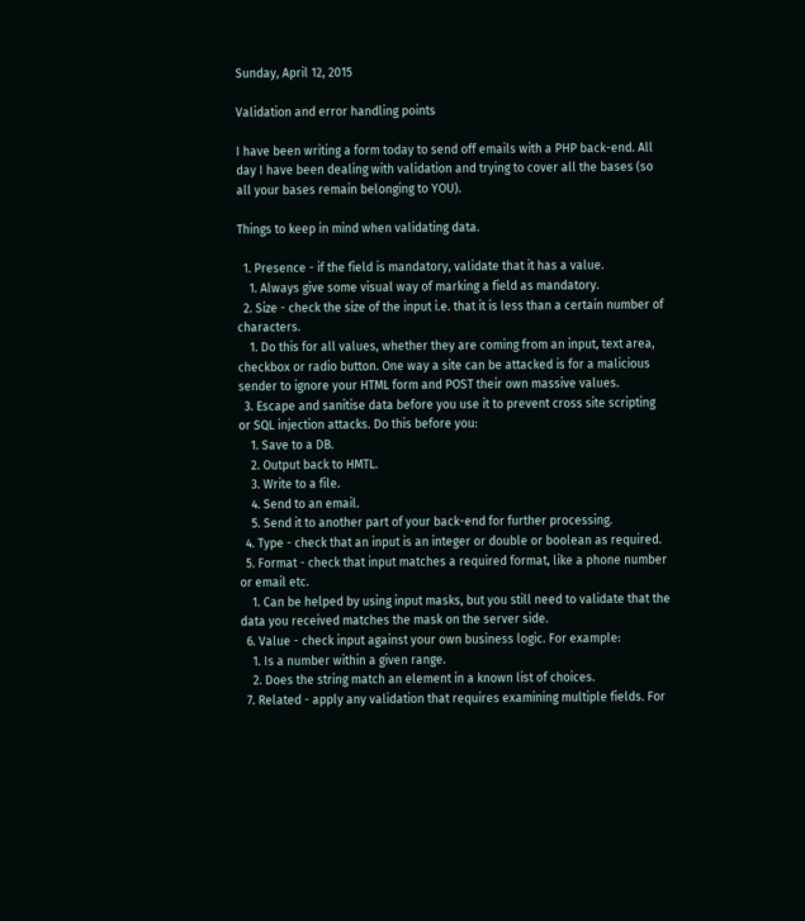Sunday, April 12, 2015

Validation and error handling points

I have been writing a form today to send off emails with a PHP back-end. All day I have been dealing with validation and trying to cover all the bases (so all your bases remain belonging to YOU).

Things to keep in mind when validating data.

  1. Presence - if the field is mandatory, validate that it has a value.
    1. Always give some visual way of marking a field as mandatory.
  2. Size - check the size of the input i.e. that it is less than a certain number of characters.
    1. Do this for all values, whether they are coming from an input, text area, checkbox or radio button. One way a site can be attacked is for a malicious sender to ignore your HTML form and POST their own massive values.
  3. Escape and sanitise data before you use it to prevent cross site scripting or SQL injection attacks. Do this before you:
    1. Save to a DB.
    2. Output back to HMTL.
    3. Write to a file.
    4. Send to an email.
    5. Send it to another part of your back-end for further processing.
  4. Type - check that an input is an integer or double or boolean as required.
  5. Format - check that input matches a required format, like a phone number or email etc.
    1. Can be helped by using input masks, but you still need to validate that the data you received matches the mask on the server side.
  6. Value - check input against your own business logic. For example:
    1. Is a number within a given range.
    2. Does the string match an element in a known list of choices.
  7. Related - apply any validation that requires examining multiple fields. For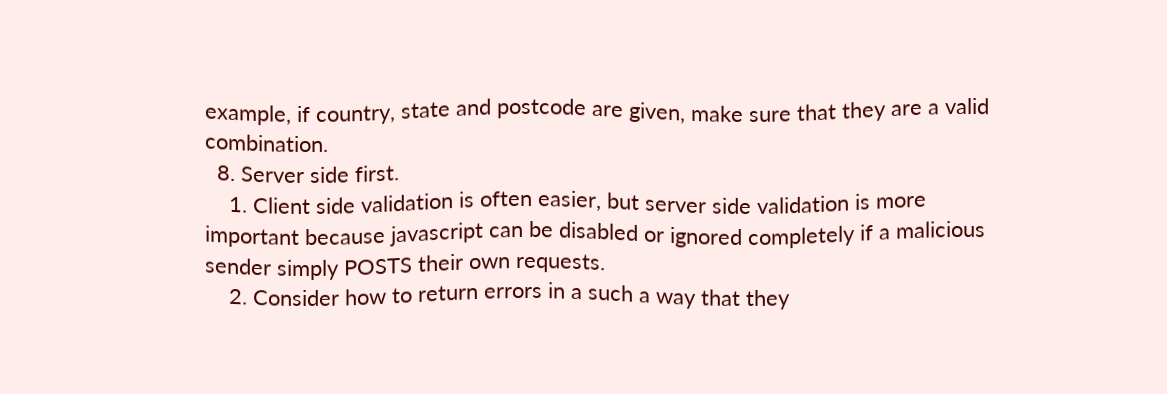example, if country, state and postcode are given, make sure that they are a valid combination.
  8. Server side first.
    1. Client side validation is often easier, but server side validation is more important because javascript can be disabled or ignored completely if a malicious sender simply POSTS their own requests.
    2. Consider how to return errors in a such a way that they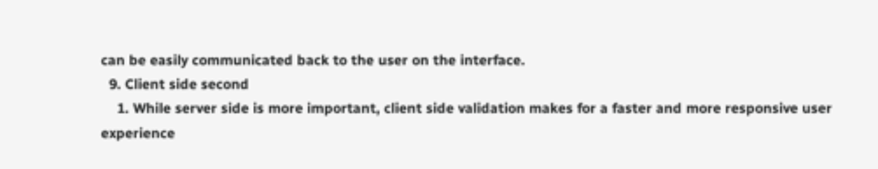can be easily communicated back to the user on the interface.
  9. Client side second
    1. While server side is more important, client side validation makes for a faster and more responsive user experience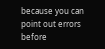because you can point out errors before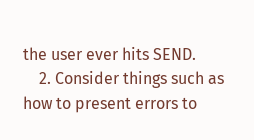the user ever hits SEND.
    2. Consider things such as how to present errors to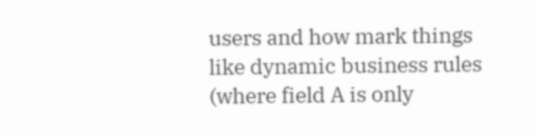users and how mark things like dynamic business rules (where field A is only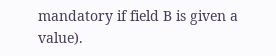mandatory if field B is given a value).